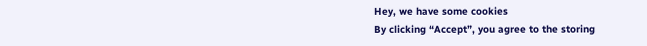Hey, we have some cookies
By clicking “Accept”, you agree to the storing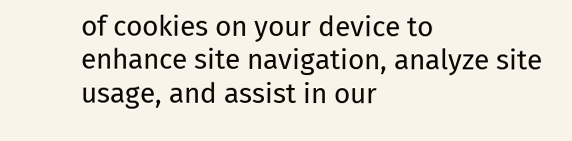of cookies on your device to enhance site navigation, analyze site usage, and assist in our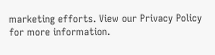marketing efforts. View our Privacy Policy for more information.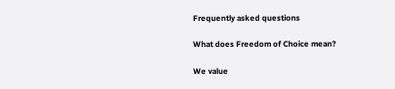Frequently asked questions

What does Freedom of Choice mean?

We value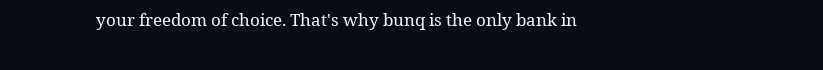your freedom of choice. That's why bunq is the only bank in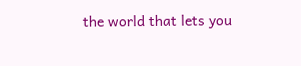the world that lets you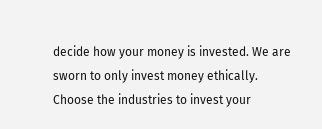decide how your money is invested. We are sworn to only invest money ethically. Choose the industries to invest your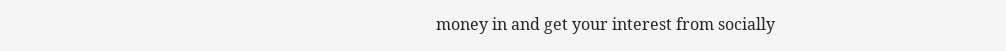money in and get your interest from socially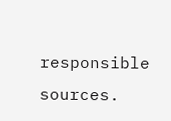responsible sources.